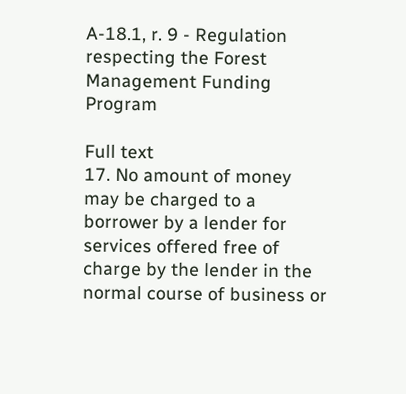A-18.1, r. 9 - Regulation respecting the Forest Management Funding Program

Full text
17. No amount of money may be charged to a borrower by a lender for services offered free of charge by the lender in the normal course of business or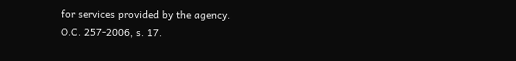for services provided by the agency.
O.C. 257-2006, s. 17.